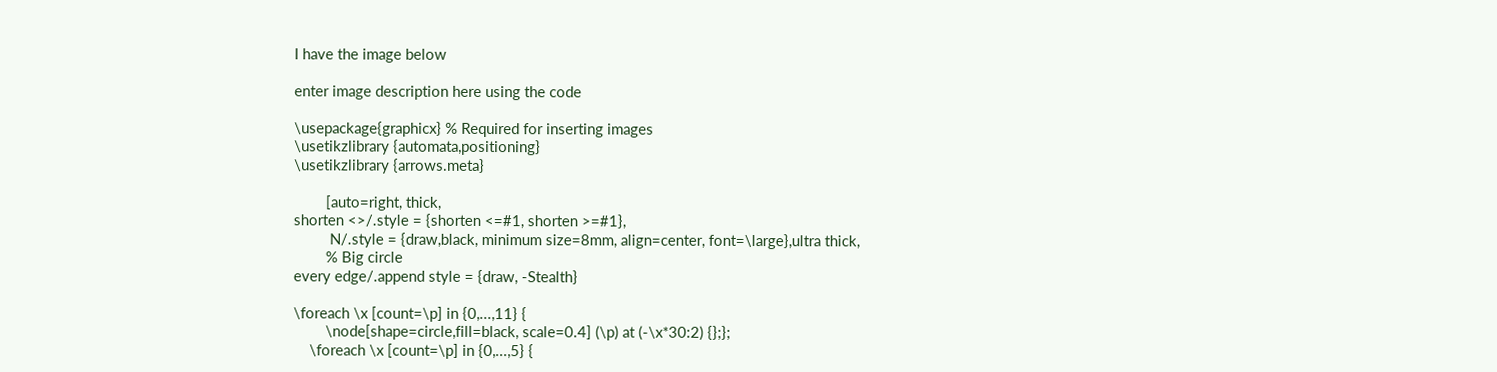I have the image below

enter image description here using the code

\usepackage{graphicx} % Required for inserting images
\usetikzlibrary {automata,positioning}
\usetikzlibrary {arrows.meta}

        [auto=right, thick,
shorten <>/.style = {shorten <=#1, shorten >=#1},
         N/.style = {draw,black, minimum size=8mm, align=center, font=\large},ultra thick,
        % Big circle
every edge/.append style = {draw, -Stealth}

\foreach \x [count=\p] in {0,...,11} {
        \node[shape=circle,fill=black, scale=0.4] (\p) at (-\x*30:2) {};};
    \foreach \x [count=\p] in {0,...,5} {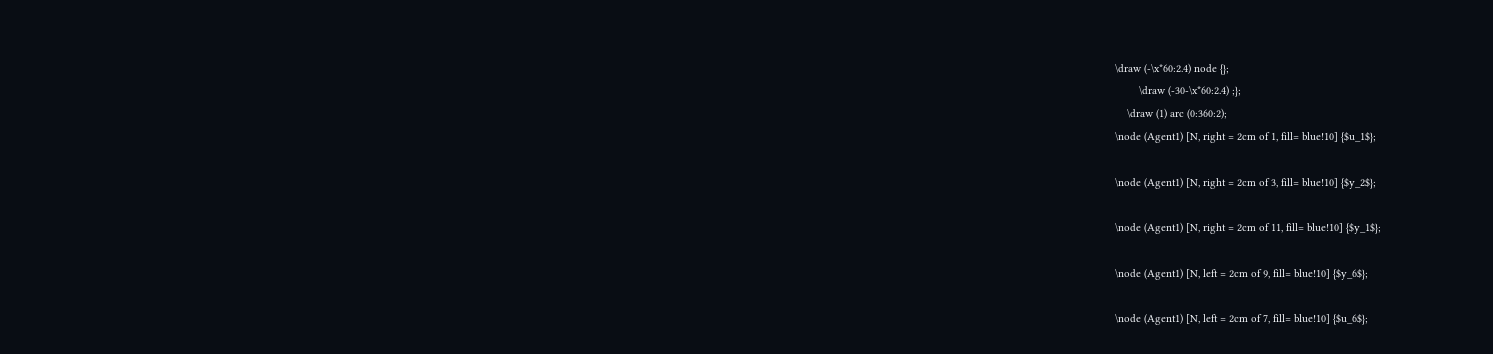\draw (-\x*60:2.4) node {};
        \draw (-30-\x*60:2.4) ;};
    \draw (1) arc (0:360:2);
\node (Agent1) [N, right = 2cm of 1, fill= blue!10] {$u_1$};

\node (Agent1) [N, right = 2cm of 3, fill= blue!10] {$y_2$};

\node (Agent1) [N, right = 2cm of 11, fill= blue!10] {$y_1$};

\node (Agent1) [N, left = 2cm of 9, fill= blue!10] {$y_6$};

\node (Agent1) [N, left = 2cm of 7, fill= blue!10] {$u_6$};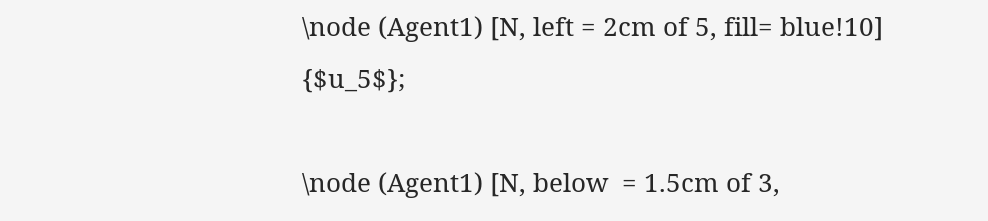\node (Agent1) [N, left = 2cm of 5, fill= blue!10] {$u_5$};

\node (Agent1) [N, below  = 1.5cm of 3,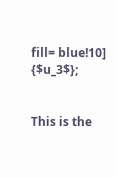fill= blue!10] {$u_3$};


This is the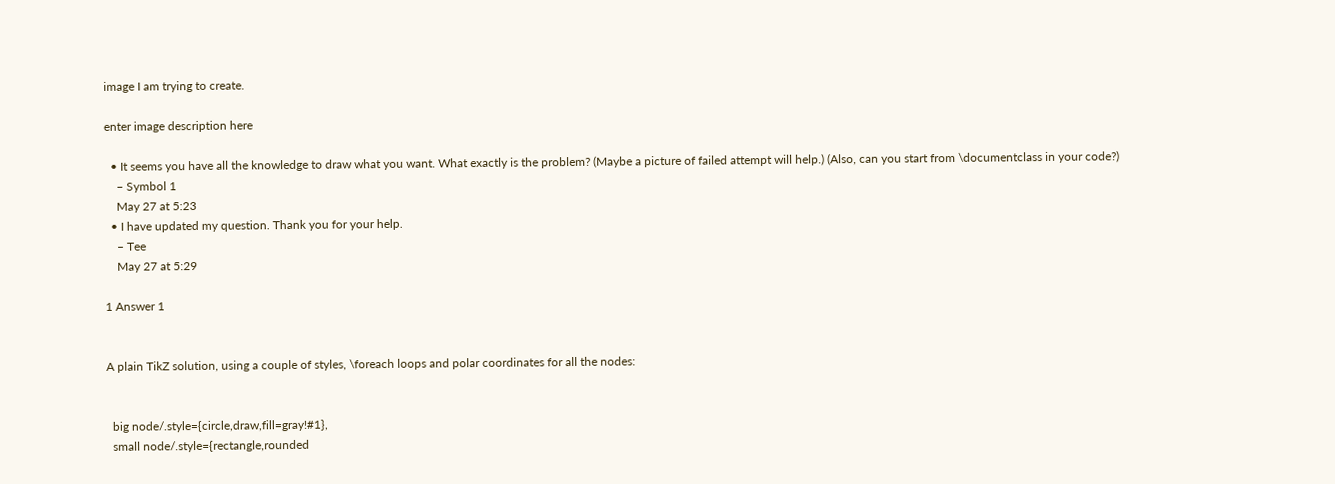image I am trying to create.

enter image description here

  • It seems you have all the knowledge to draw what you want. What exactly is the problem? (Maybe a picture of failed attempt will help.) (Also, can you start from \documentclass in your code?)
    – Symbol 1
    May 27 at 5:23
  • I have updated my question. Thank you for your help.
    – Tee
    May 27 at 5:29

1 Answer 1


A plain TikZ solution, using a couple of styles, \foreach loops and polar coordinates for all the nodes:


  big node/.style={circle,draw,fill=gray!#1},
  small node/.style={rectangle,rounded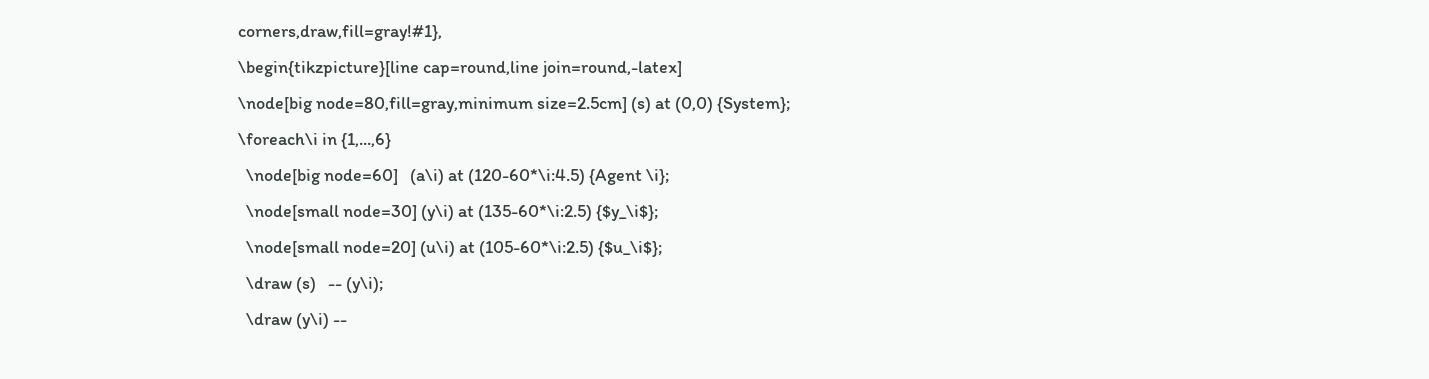corners,draw,fill=gray!#1},
\begin{tikzpicture}[line cap=round,line join=round,-latex]
\node[big node=80,fill=gray,minimum size=2.5cm] (s) at (0,0) {System};
\foreach\i in {1,...,6}
  \node[big node=60]   (a\i) at (120-60*\i:4.5) {Agent \i};
  \node[small node=30] (y\i) at (135-60*\i:2.5) {$y_\i$};
  \node[small node=20] (u\i) at (105-60*\i:2.5) {$u_\i$};
  \draw (s)   -- (y\i);
  \draw (y\i) --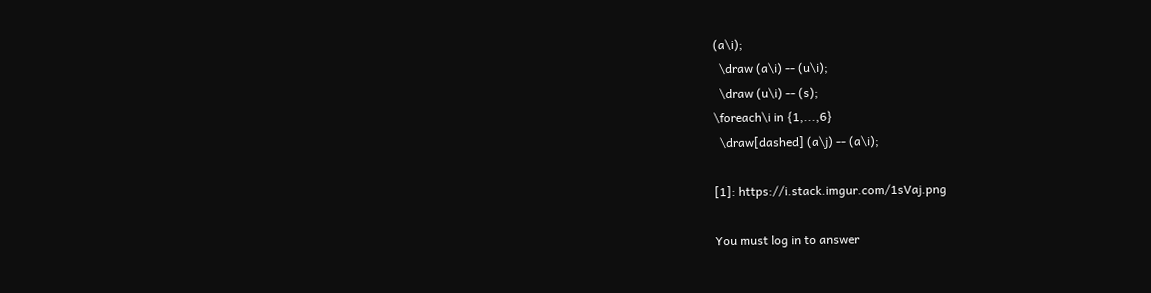(a\i);
  \draw (a\i) -- (u\i);
  \draw (u\i) -- (s);
\foreach\i in {1,...,6}
  \draw[dashed] (a\j) -- (a\i);

[1]: https://i.stack.imgur.com/1sVaj.png

You must log in to answer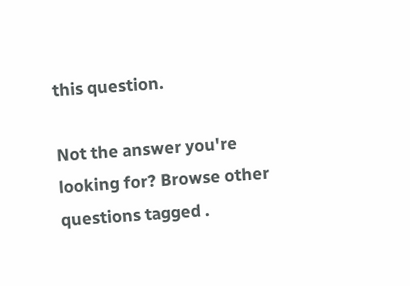this question.

Not the answer you're looking for? Browse other questions tagged .